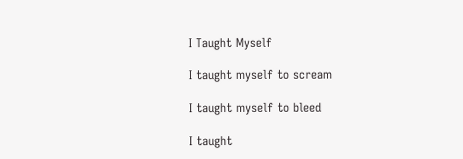I Taught Myself

I taught myself to scream

I taught myself to bleed

I taught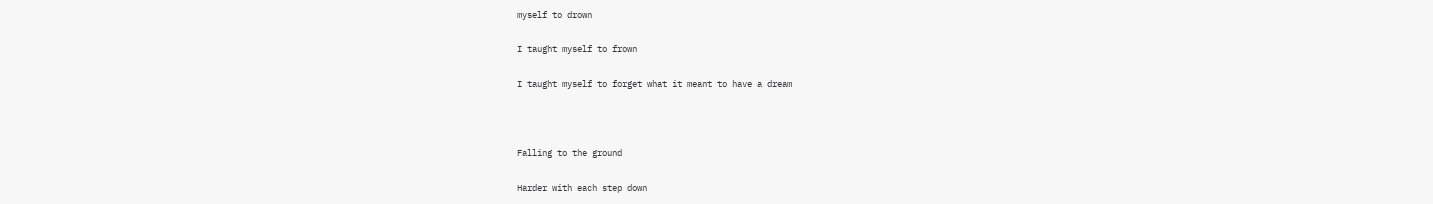myself to drown

I taught myself to frown

I taught myself to forget what it meant to have a dream



Falling to the ground

Harder with each step down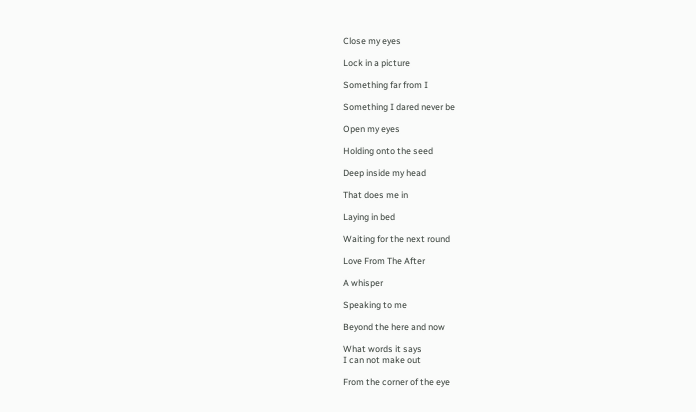Close my eyes

Lock in a picture

Something far from I

Something I dared never be

Open my eyes

Holding onto the seed

Deep inside my head

That does me in

Laying in bed

Waiting for the next round

Love From The After

A whisper

Speaking to me

Beyond the here and now

What words it says
I can not make out

From the corner of the eye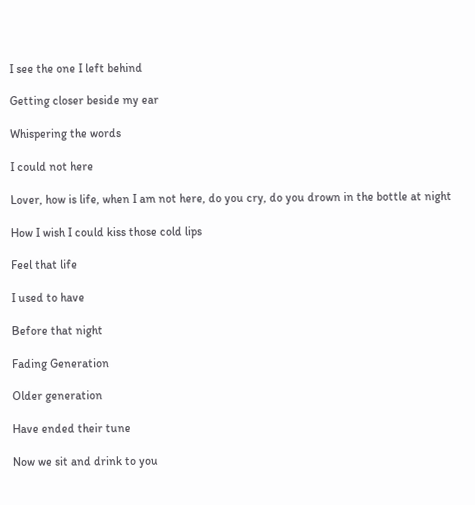I see the one I left behind

Getting closer beside my ear

Whispering the words

I could not here

Lover, how is life, when I am not here, do you cry, do you drown in the bottle at night

How I wish I could kiss those cold lips

Feel that life

I used to have

Before that night

Fading Generation

Older generation

Have ended their tune

Now we sit and drink to you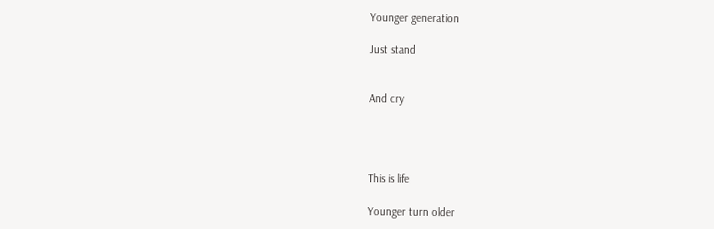Younger generation

Just stand


And cry




This is life

Younger turn older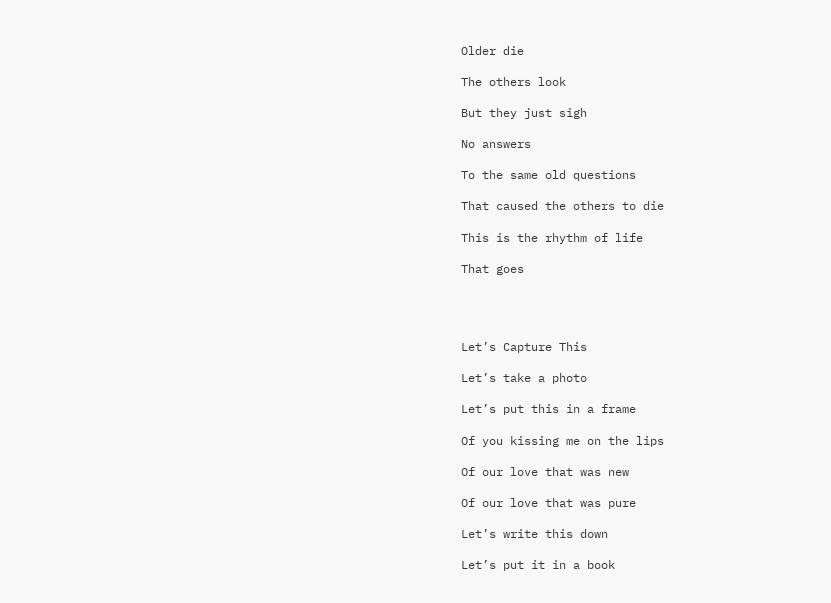Older die

The others look

But they just sigh

No answers

To the same old questions

That caused the others to die

This is the rhythm of life

That goes




Let’s Capture This

Let’s take a photo

Let’s put this in a frame

Of you kissing me on the lips

Of our love that was new

Of our love that was pure

Let’s write this down

Let’s put it in a book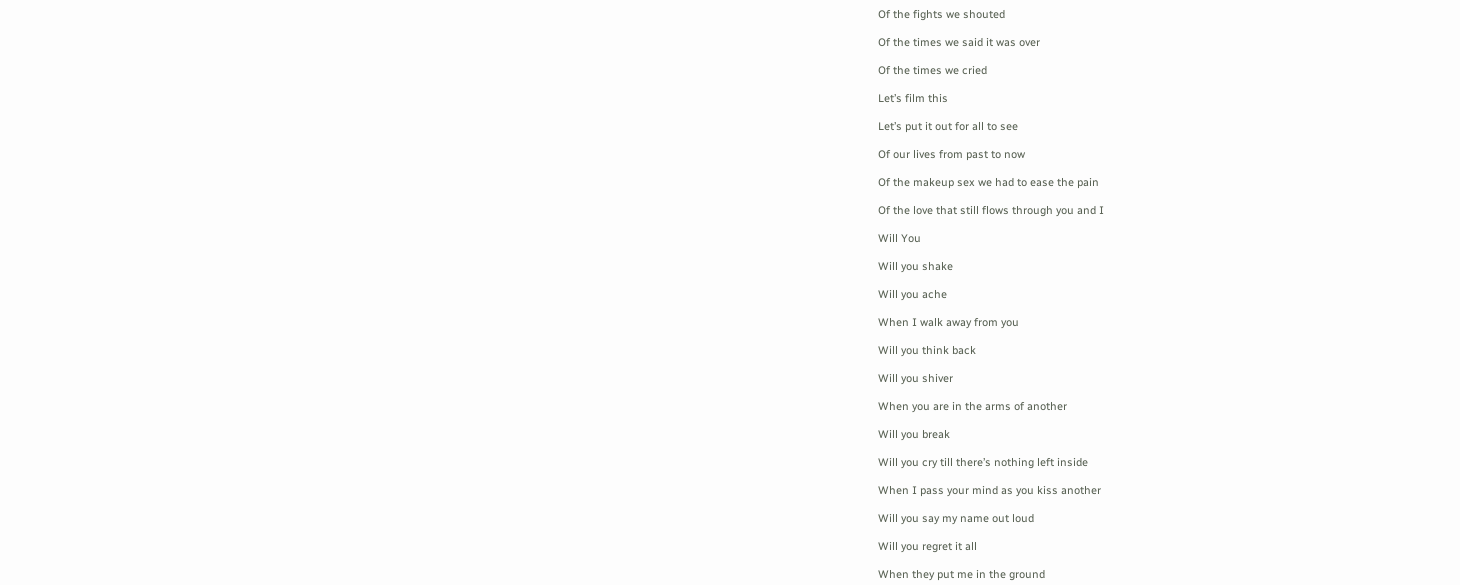Of the fights we shouted

Of the times we said it was over

Of the times we cried

Let’s film this

Let’s put it out for all to see

Of our lives from past to now

Of the makeup sex we had to ease the pain

Of the love that still flows through you and I

Will You

Will you shake

Will you ache

When I walk away from you

Will you think back

Will you shiver

When you are in the arms of another

Will you break

Will you cry till there’s nothing left inside

When I pass your mind as you kiss another

Will you say my name out loud

Will you regret it all

When they put me in the ground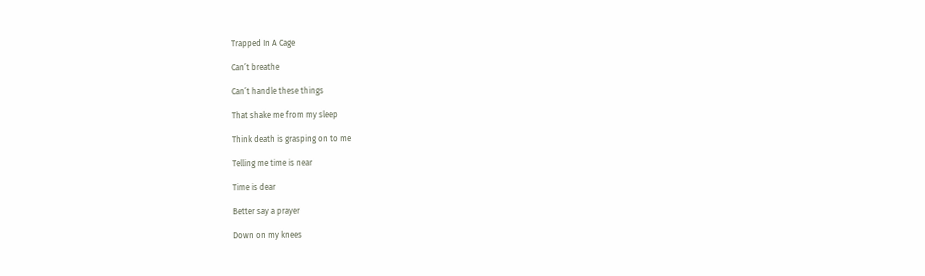Trapped In A Cage

Can’t breathe

Can’t handle these things

That shake me from my sleep

Think death is grasping on to me

Telling me time is near

Time is dear

Better say a prayer

Down on my knees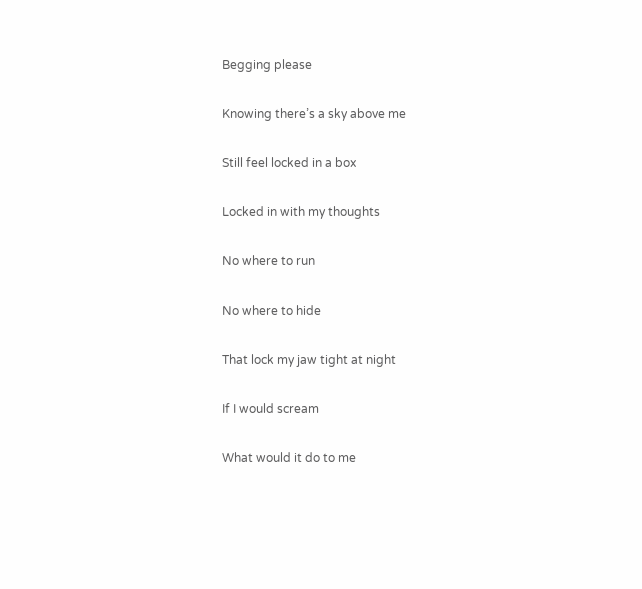Begging please

Knowing there’s a sky above me

Still feel locked in a box

Locked in with my thoughts

No where to run

No where to hide

That lock my jaw tight at night

If I would scream

What would it do to me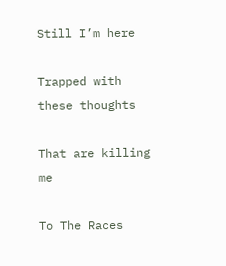Still I’m here

Trapped with these thoughts

That are killing me

To The Races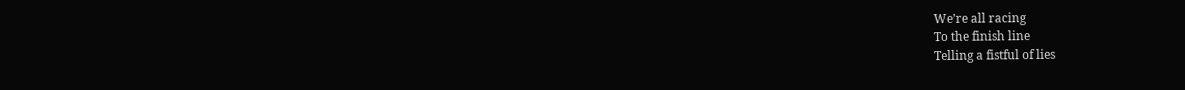We’re all racing
To the finish line
Telling a fistful of lies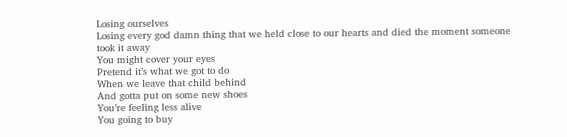Losing ourselves
Losing every god damn thing that we held close to our hearts and died the moment someone took it away
You might cover your eyes
Pretend it’s what we got to do
When we leave that child behind
And gotta put on some new shoes
You’re feeling less alive
You going to buy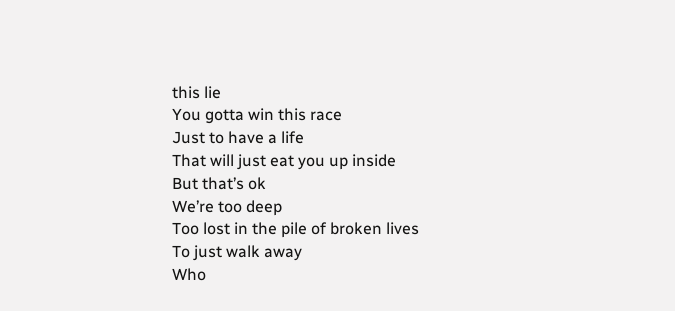this lie
You gotta win this race
Just to have a life
That will just eat you up inside
But that’s ok
We’re too deep
Too lost in the pile of broken lives
To just walk away
Who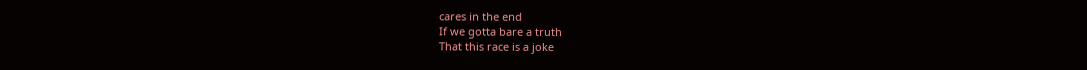cares in the end
If we gotta bare a truth
That this race is a joke